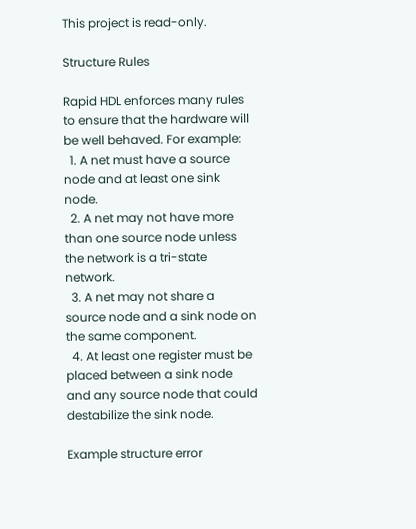This project is read-only.

Structure Rules

Rapid HDL enforces many rules to ensure that the hardware will be well behaved. For example:
  1. A net must have a source node and at least one sink node.
  2. A net may not have more than one source node unless the network is a tri-state network.
  3. A net may not share a source node and a sink node on the same component.
  4. At least one register must be placed between a sink node and any source node that could destabilize the sink node.

Example structure error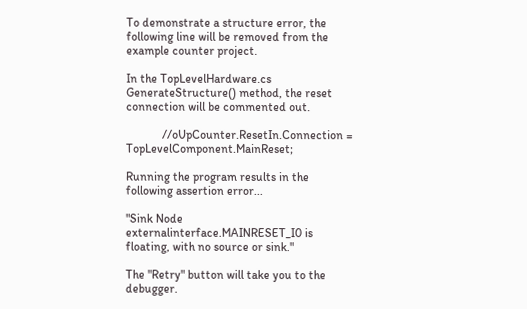To demonstrate a structure error, the following line will be removed from the example counter project.

In the TopLevelHardware.cs GenerateStructure() method, the reset connection will be commented out.

            //oUpCounter.ResetIn.Connection = TopLevelComponent.MainReset;

Running the program results in the following assertion error...

"Sink Node externalinterface.MAINRESET_I0 is floating, with no source or sink."

The "Retry" button will take you to the debugger.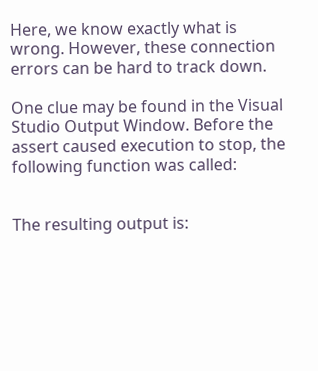Here, we know exactly what is wrong. However, these connection errors can be hard to track down.

One clue may be found in the Visual Studio Output Window. Before the assert caused execution to stop, the following function was called:


The resulting output is: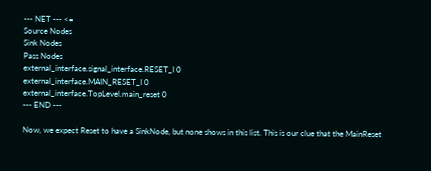--- NET --- <=
Source Nodes
Sink Nodes
Pass Nodes
external_interface.signal_interface.RESET_I 0
external_interface.MAIN_RESET_I 0
external_interface.TopLevel.main_reset 0
--- END ---

Now, we expect Reset to have a SinkNode, but none shows in this list. This is our clue that the MainReset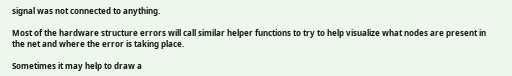signal was not connected to anything.

Most of the hardware structure errors will call similar helper functions to try to help visualize what nodes are present in the net and where the error is taking place.

Sometimes it may help to draw a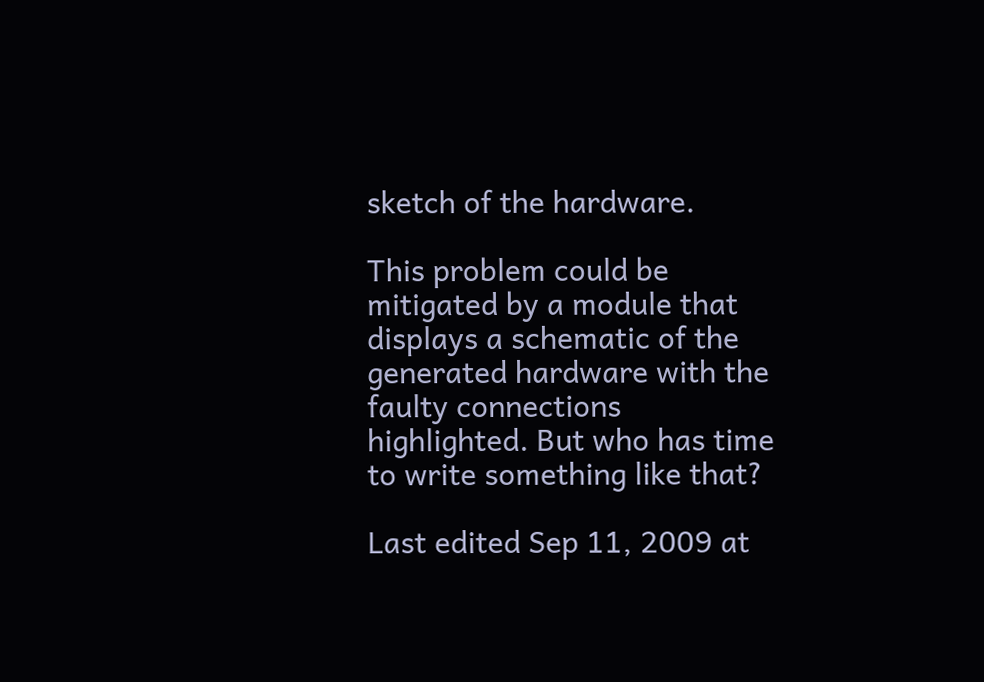sketch of the hardware.

This problem could be mitigated by a module that displays a schematic of the generated hardware with the faulty connections highlighted. But who has time to write something like that?

Last edited Sep 11, 2009 at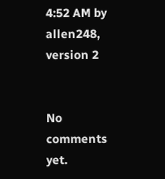4:52 AM by allen248, version 2


No comments yet.